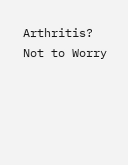Arthritis? Not to Worry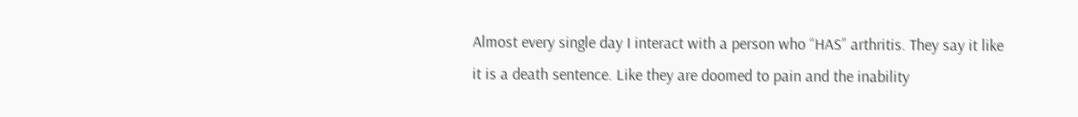Almost every single day I interact with a person who “HAS” arthritis. They say it like it is a death sentence. Like they are doomed to pain and the inability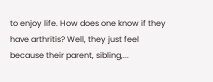to enjoy life. How does one know if they have arthritis? Well, they just feel because their parent, sibling,...